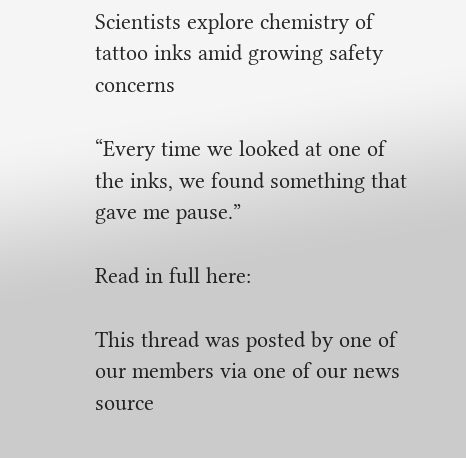Scientists explore chemistry of tattoo inks amid growing safety concerns

“Every time we looked at one of the inks, we found something that gave me pause.”

Read in full here:

This thread was posted by one of our members via one of our news source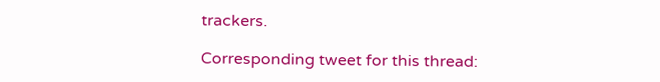trackers.

Corresponding tweet for this thread: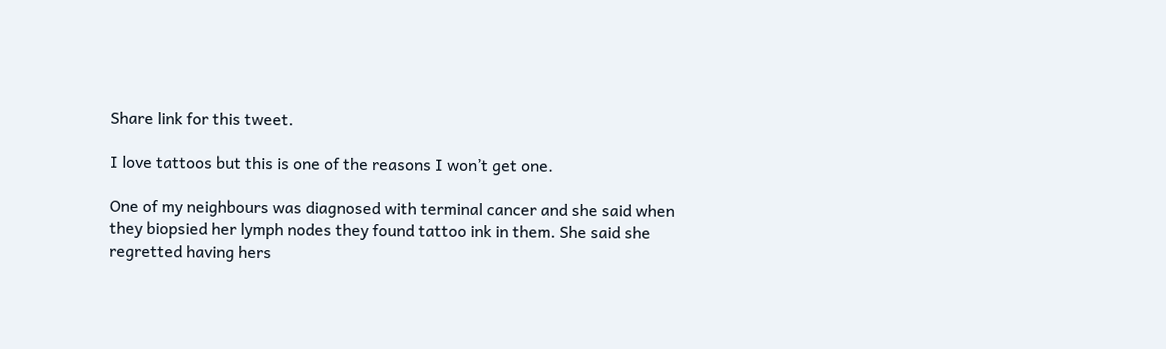Share link for this tweet.

I love tattoos but this is one of the reasons I won’t get one.

One of my neighbours was diagnosed with terminal cancer and she said when they biopsied her lymph nodes they found tattoo ink in them. She said she regretted having hers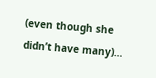(even though she didn’t have many)…